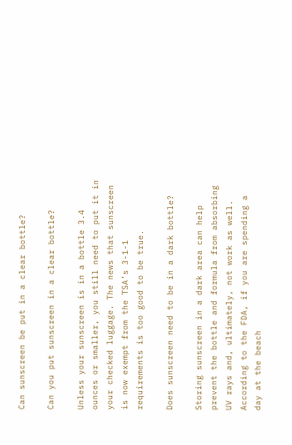Can sunscreen be put in a clear bottle?

Can you put sunscreen in a clear bottle?

Unless your sunscreen is in a bottle 3.4 ounces or smaller, you still need to put it in your checked luggage. The news that sunscreen is now exempt from the TSA’s 3-1-1 requirements is too good to be true.

Does sunscreen need to be in a dark bottle?

Storing sunscreen in a dark area can help prevent the bottle and formula from absorbing UV rays and, ultimately, not work as well. According to the FDA, if you are spending a day at the beach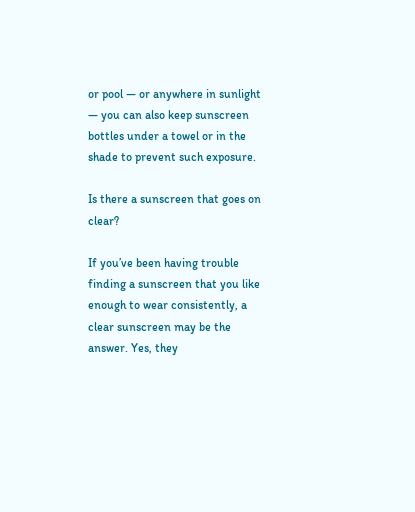or pool — or anywhere in sunlight — you can also keep sunscreen bottles under a towel or in the shade to prevent such exposure.

Is there a sunscreen that goes on clear?

If you’ve been having trouble finding a sunscreen that you like enough to wear consistently, a clear sunscreen may be the answer. Yes, they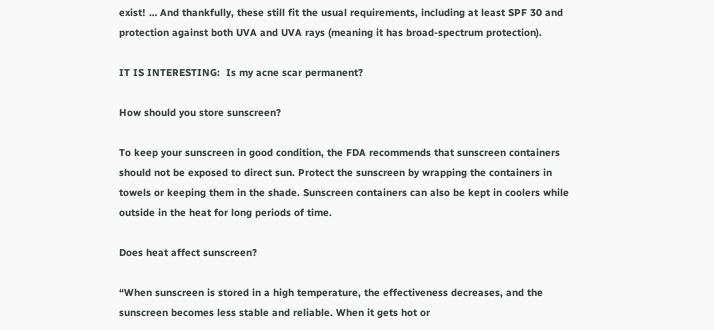exist! … And thankfully, these still fit the usual requirements, including at least SPF 30 and protection against both UVA and UVA rays (meaning it has broad-spectrum protection).

IT IS INTERESTING:  Is my acne scar permanent?

How should you store sunscreen?

To keep your sunscreen in good condition, the FDA recommends that sunscreen containers should not be exposed to direct sun. Protect the sunscreen by wrapping the containers in towels or keeping them in the shade. Sunscreen containers can also be kept in coolers while outside in the heat for long periods of time.

Does heat affect sunscreen?

“When sunscreen is stored in a high temperature, the effectiveness decreases, and the sunscreen becomes less stable and reliable. When it gets hot or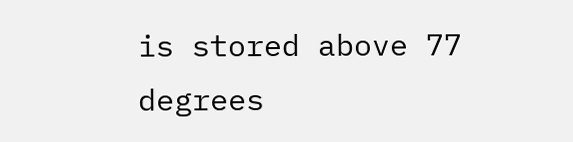is stored above 77 degrees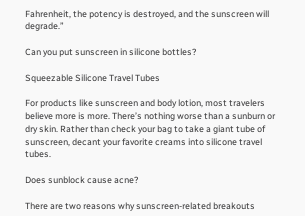Fahrenheit, the potency is destroyed, and the sunscreen will degrade.”

Can you put sunscreen in silicone bottles?

Squeezable Silicone Travel Tubes

For products like sunscreen and body lotion, most travelers believe more is more. There’s nothing worse than a sunburn or dry skin. Rather than check your bag to take a giant tube of sunscreen, decant your favorite creams into silicone travel tubes.

Does sunblock cause acne?

There are two reasons why sunscreen-related breakouts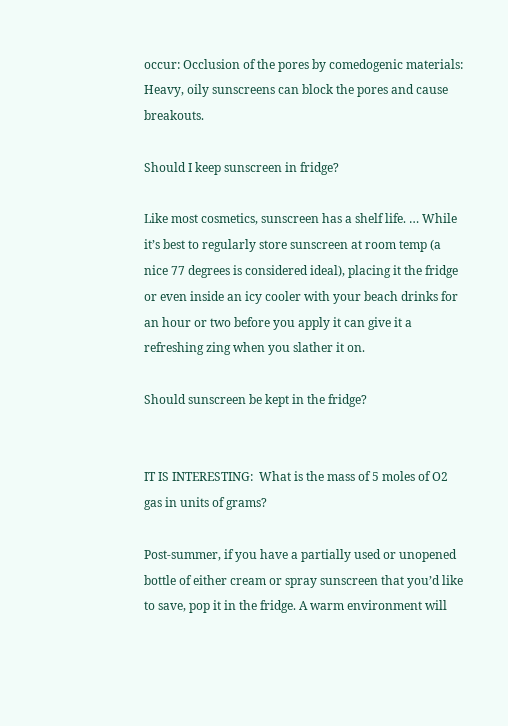occur: Occlusion of the pores by comedogenic materials: Heavy, oily sunscreens can block the pores and cause breakouts.

Should I keep sunscreen in fridge?

Like most cosmetics, sunscreen has a shelf life. … While it’s best to regularly store sunscreen at room temp (a nice 77 degrees is considered ideal), placing it the fridge or even inside an icy cooler with your beach drinks for an hour or two before you apply it can give it a refreshing zing when you slather it on.

Should sunscreen be kept in the fridge?


IT IS INTERESTING:  What is the mass of 5 moles of O2 gas in units of grams?

Post-summer, if you have a partially used or unopened bottle of either cream or spray sunscreen that you’d like to save, pop it in the fridge. A warm environment will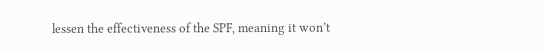lessen the effectiveness of the SPF, meaning it won’t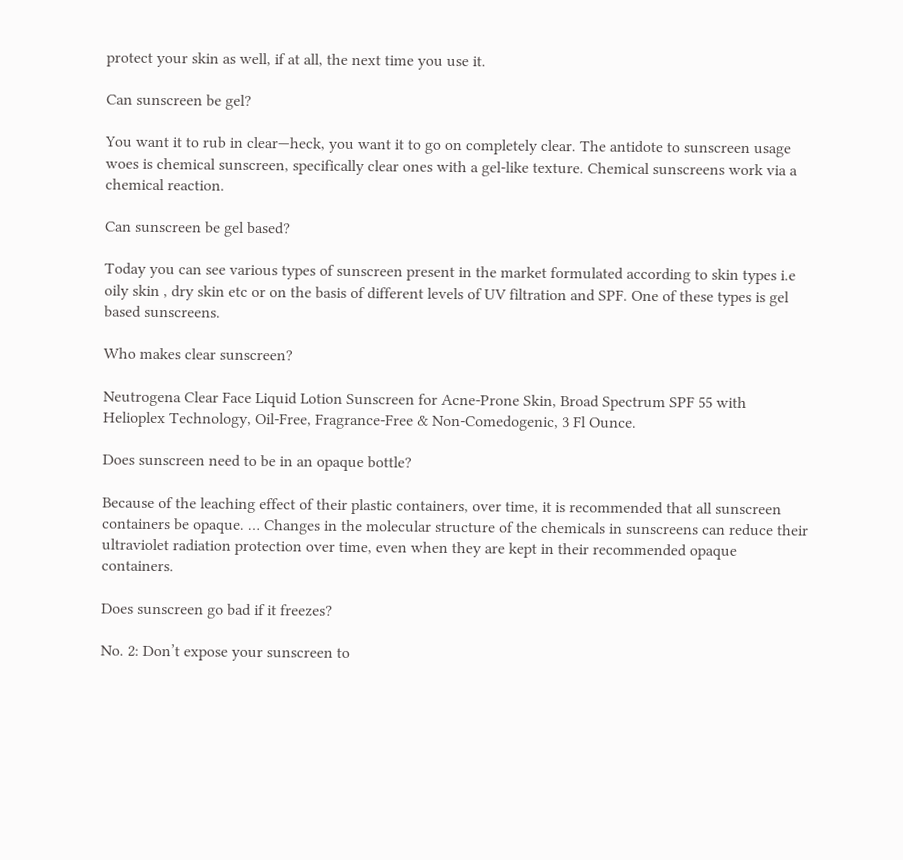protect your skin as well, if at all, the next time you use it.

Can sunscreen be gel?

You want it to rub in clear—heck, you want it to go on completely clear. The antidote to sunscreen usage woes is chemical sunscreen, specifically clear ones with a gel-like texture. Chemical sunscreens work via a chemical reaction.

Can sunscreen be gel based?

Today you can see various types of sunscreen present in the market formulated according to skin types i.e oily skin , dry skin etc or on the basis of different levels of UV filtration and SPF. One of these types is gel based sunscreens.

Who makes clear sunscreen?

Neutrogena Clear Face Liquid Lotion Sunscreen for Acne-Prone Skin, Broad Spectrum SPF 55 with Helioplex Technology, Oil-Free, Fragrance-Free & Non-Comedogenic, 3 Fl Ounce.

Does sunscreen need to be in an opaque bottle?

Because of the leaching effect of their plastic containers, over time, it is recommended that all sunscreen containers be opaque. … Changes in the molecular structure of the chemicals in sunscreens can reduce their ultraviolet radiation protection over time, even when they are kept in their recommended opaque containers.

Does sunscreen go bad if it freezes?

No. 2: Don’t expose your sunscreen to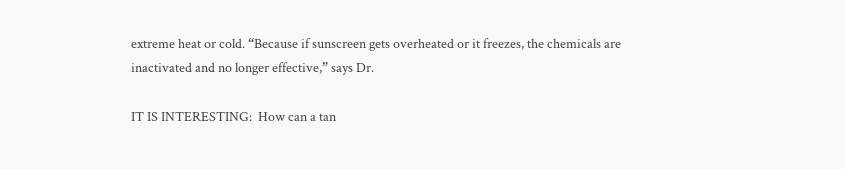extreme heat or cold. “Because if sunscreen gets overheated or it freezes, the chemicals are inactivated and no longer effective,” says Dr.

IT IS INTERESTING:  How can a tan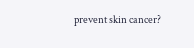prevent skin cancer?